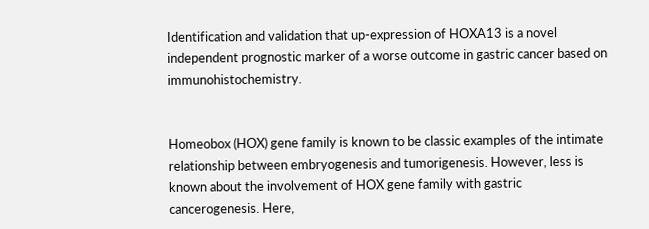Identification and validation that up-expression of HOXA13 is a novel independent prognostic marker of a worse outcome in gastric cancer based on immunohistochemistry.


Homeobox (HOX) gene family is known to be classic examples of the intimate relationship between embryogenesis and tumorigenesis. However, less is known about the involvement of HOX gene family with gastric cancerogenesis. Here,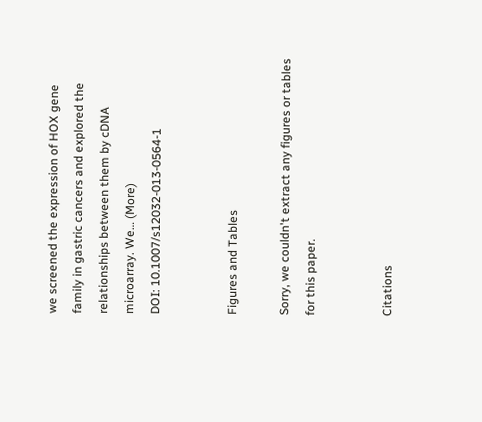we screened the expression of HOX gene family in gastric cancers and explored the relationships between them by cDNA microarray. We… (More)
DOI: 10.1007/s12032-013-0564-1


Figures and Tables

Sorry, we couldn't extract any figures or tables for this paper.


Citations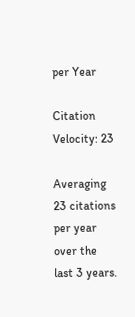per Year

Citation Velocity: 23

Averaging 23 citations per year over the last 3 years.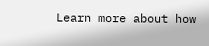Learn more about how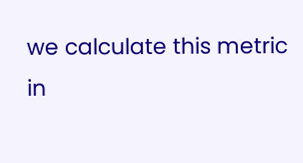we calculate this metric in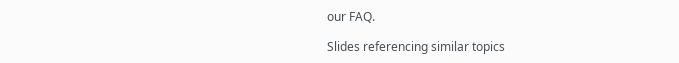our FAQ.

Slides referencing similar topics